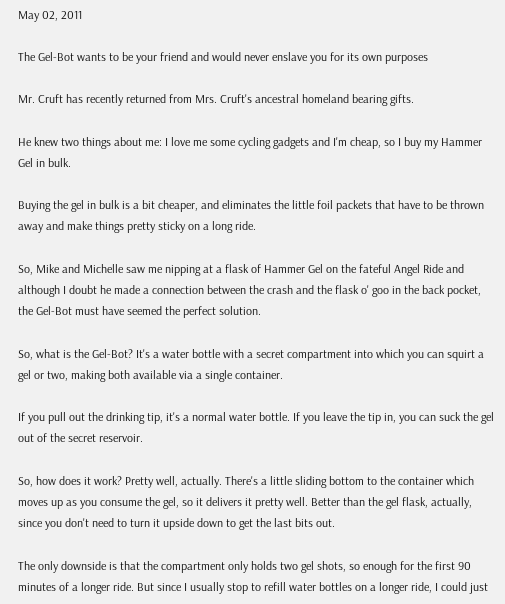May 02, 2011

The Gel-Bot wants to be your friend and would never enslave you for its own purposes

Mr. Cruft has recently returned from Mrs. Cruft's ancestral homeland bearing gifts.

He knew two things about me: I love me some cycling gadgets and I'm cheap, so I buy my Hammer Gel in bulk.

Buying the gel in bulk is a bit cheaper, and eliminates the little foil packets that have to be thrown away and make things pretty sticky on a long ride.

So, Mike and Michelle saw me nipping at a flask of Hammer Gel on the fateful Angel Ride and although I doubt he made a connection between the crash and the flask o' goo in the back pocket, the Gel-Bot must have seemed the perfect solution.

So, what is the Gel-Bot? It's a water bottle with a secret compartment into which you can squirt a gel or two, making both available via a single container.

If you pull out the drinking tip, it's a normal water bottle. If you leave the tip in, you can suck the gel out of the secret reservoir.

So, how does it work? Pretty well, actually. There's a little sliding bottom to the container which moves up as you consume the gel, so it delivers it pretty well. Better than the gel flask, actually, since you don't need to turn it upside down to get the last bits out.

The only downside is that the compartment only holds two gel shots, so enough for the first 90 minutes of a longer ride. But since I usually stop to refill water bottles on a longer ride, I could just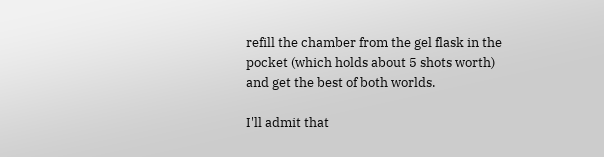refill the chamber from the gel flask in the pocket (which holds about 5 shots worth) and get the best of both worlds.

I'll admit that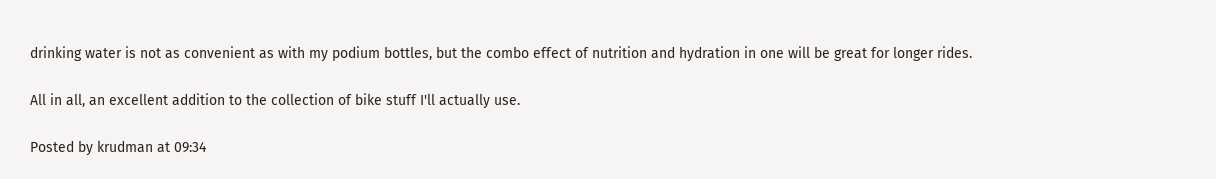drinking water is not as convenient as with my podium bottles, but the combo effect of nutrition and hydration in one will be great for longer rides.

All in all, an excellent addition to the collection of bike stuff I'll actually use.

Posted by krudman at 09:34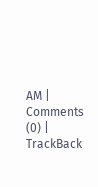AM | Comments (0) | TrackBack